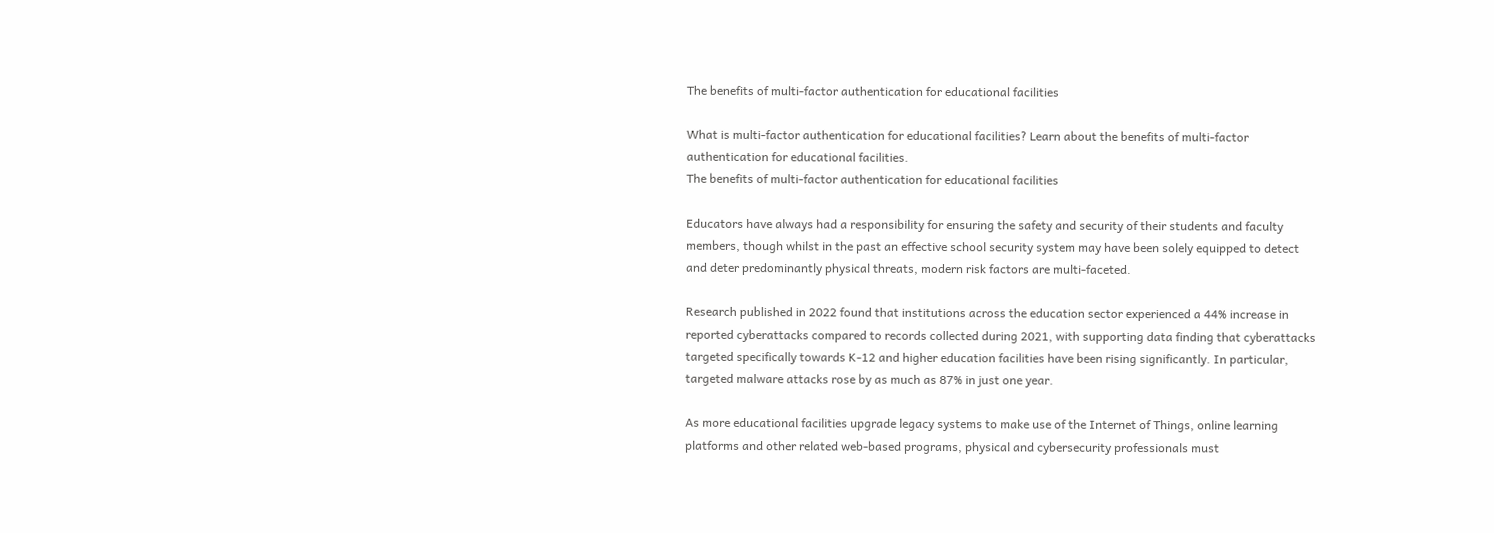The benefits of multi-factor authentication for educational facilities

What is multi-factor authentication for educational facilities? Learn about the benefits of multi-factor authentication for educational facilities.
The benefits of multi-factor authentication for educational facilities

Educators have always had a responsibility for ensuring the safety and security of their students and faculty members, though whilst in the past an effective school security system may have been solely equipped to detect and deter predominantly physical threats, modern risk factors are multi-faceted.

Research published in 2022 found that institutions across the education sector experienced a 44% increase in reported cyberattacks compared to records collected during 2021, with supporting data finding that cyberattacks targeted specifically towards K-12 and higher education facilities have been rising significantly. In particular, targeted malware attacks rose by as much as 87% in just one year.

As more educational facilities upgrade legacy systems to make use of the Internet of Things, online learning platforms and other related web-based programs, physical and cybersecurity professionals must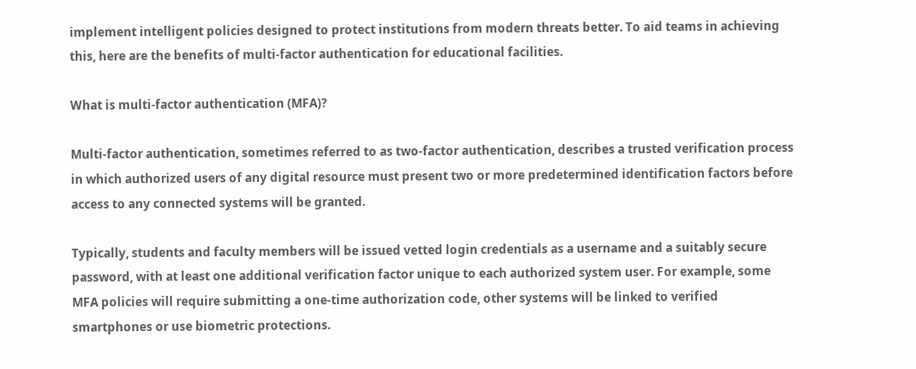implement intelligent policies designed to protect institutions from modern threats better. To aid teams in achieving this, here are the benefits of multi-factor authentication for educational facilities.

What is multi-factor authentication (MFA)?

Multi-factor authentication, sometimes referred to as two-factor authentication, describes a trusted verification process in which authorized users of any digital resource must present two or more predetermined identification factors before access to any connected systems will be granted.

Typically, students and faculty members will be issued vetted login credentials as a username and a suitably secure password, with at least one additional verification factor unique to each authorized system user. For example, some MFA policies will require submitting a one-time authorization code, other systems will be linked to verified smartphones or use biometric protections.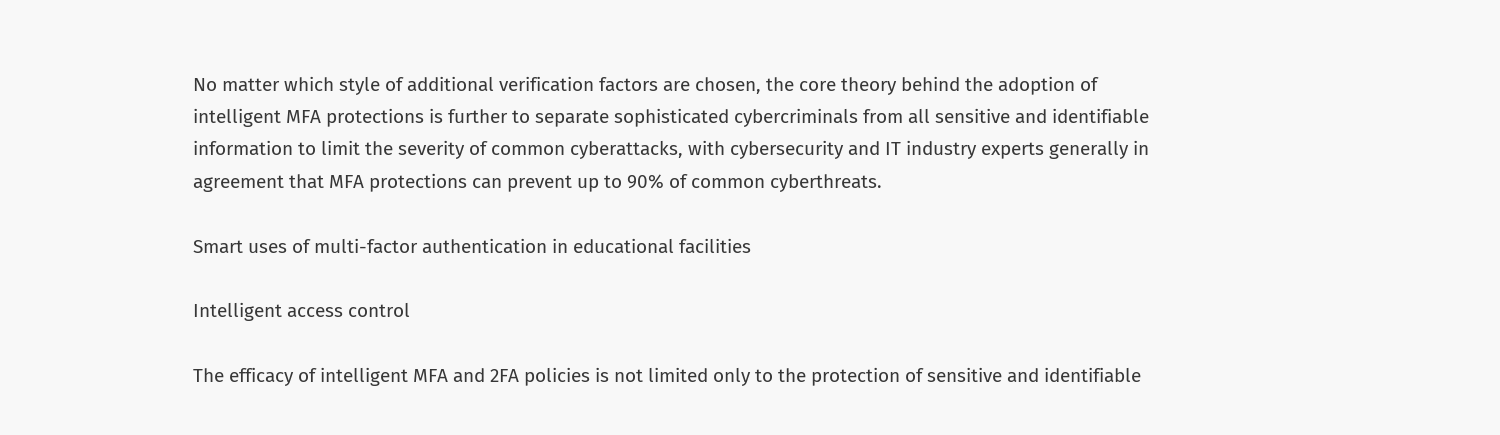No matter which style of additional verification factors are chosen, the core theory behind the adoption of intelligent MFA protections is further to separate sophisticated cybercriminals from all sensitive and identifiable information to limit the severity of common cyberattacks, with cybersecurity and IT industry experts generally in agreement that MFA protections can prevent up to 90% of common cyberthreats.

Smart uses of multi-factor authentication in educational facilities

Intelligent access control

The efficacy of intelligent MFA and 2FA policies is not limited only to the protection of sensitive and identifiable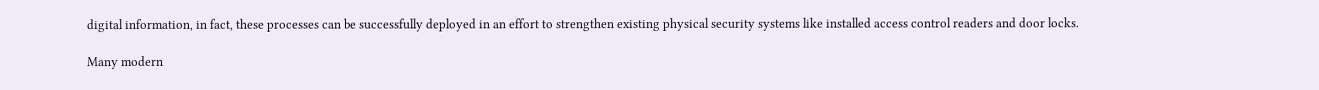digital information, in fact, these processes can be successfully deployed in an effort to strengthen existing physical security systems like installed access control readers and door locks.

Many modern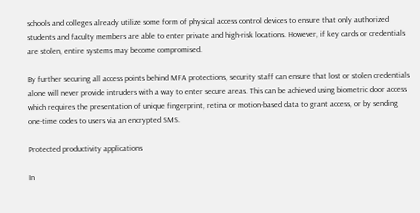schools and colleges already utilize some form of physical access control devices to ensure that only authorized students and faculty members are able to enter private and high-risk locations. However, if key cards or credentials are stolen, entire systems may become compromised.

By further securing all access points behind MFA protections, security staff can ensure that lost or stolen credentials alone will never provide intruders with a way to enter secure areas. This can be achieved using biometric door access which requires the presentation of unique fingerprint, retina or motion-based data to grant access, or by sending one-time codes to users via an encrypted SMS.

Protected productivity applications

In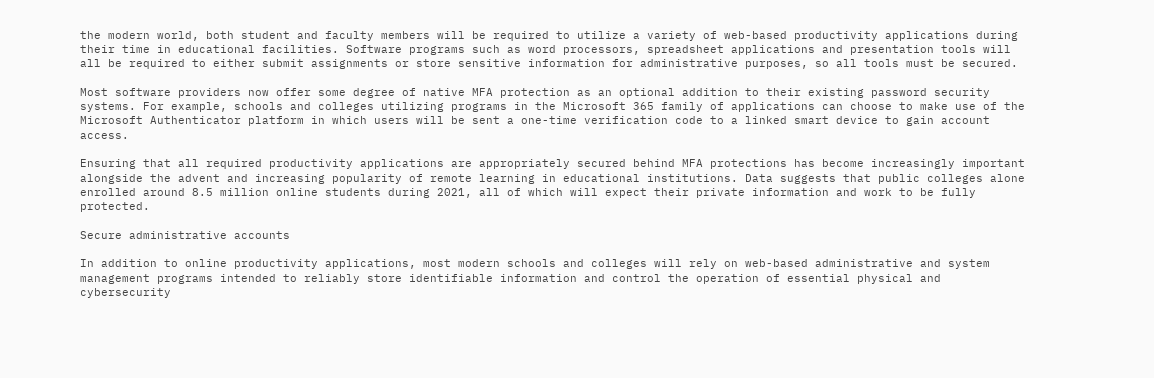the modern world, both student and faculty members will be required to utilize a variety of web-based productivity applications during their time in educational facilities. Software programs such as word processors, spreadsheet applications and presentation tools will all be required to either submit assignments or store sensitive information for administrative purposes, so all tools must be secured.

Most software providers now offer some degree of native MFA protection as an optional addition to their existing password security systems. For example, schools and colleges utilizing programs in the Microsoft 365 family of applications can choose to make use of the Microsoft Authenticator platform in which users will be sent a one-time verification code to a linked smart device to gain account access.

Ensuring that all required productivity applications are appropriately secured behind MFA protections has become increasingly important alongside the advent and increasing popularity of remote learning in educational institutions. Data suggests that public colleges alone enrolled around 8.5 million online students during 2021, all of which will expect their private information and work to be fully protected.

Secure administrative accounts

In addition to online productivity applications, most modern schools and colleges will rely on web-based administrative and system management programs intended to reliably store identifiable information and control the operation of essential physical and cybersecurity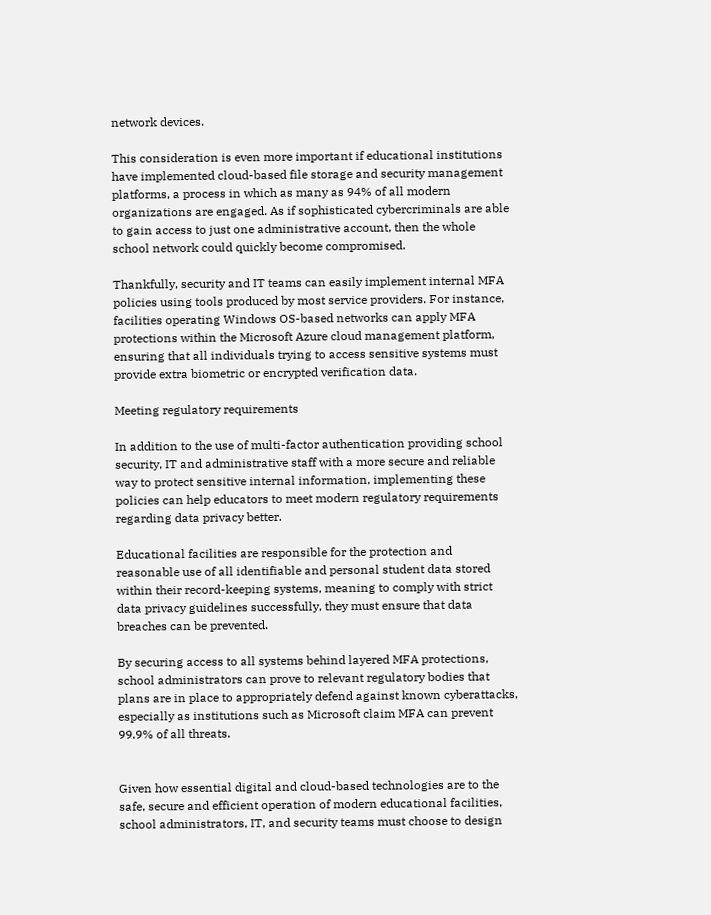network devices.

This consideration is even more important if educational institutions have implemented cloud-based file storage and security management platforms, a process in which as many as 94% of all modern organizations are engaged. As if sophisticated cybercriminals are able to gain access to just one administrative account, then the whole school network could quickly become compromised.

Thankfully, security and IT teams can easily implement internal MFA policies using tools produced by most service providers. For instance, facilities operating Windows OS-based networks can apply MFA protections within the Microsoft Azure cloud management platform, ensuring that all individuals trying to access sensitive systems must provide extra biometric or encrypted verification data.

Meeting regulatory requirements

In addition to the use of multi-factor authentication providing school security, IT and administrative staff with a more secure and reliable way to protect sensitive internal information, implementing these policies can help educators to meet modern regulatory requirements regarding data privacy better.

Educational facilities are responsible for the protection and reasonable use of all identifiable and personal student data stored within their record-keeping systems, meaning to comply with strict data privacy guidelines successfully, they must ensure that data breaches can be prevented.

By securing access to all systems behind layered MFA protections, school administrators can prove to relevant regulatory bodies that plans are in place to appropriately defend against known cyberattacks, especially as institutions such as Microsoft claim MFA can prevent 99.9% of all threats.


Given how essential digital and cloud-based technologies are to the safe, secure and efficient operation of modern educational facilities, school administrators, IT, and security teams must choose to design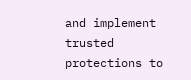and implement trusted protections to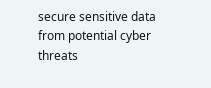secure sensitive data from potential cyber threats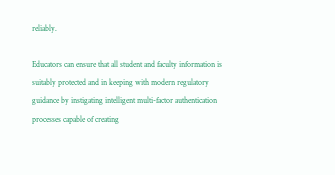reliably.

Educators can ensure that all student and faculty information is suitably protected and in keeping with modern regulatory guidance by instigating intelligent multi-factor authentication processes capable of creating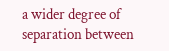a wider degree of separation between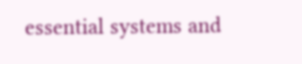essential systems and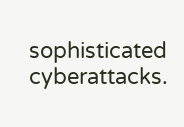sophisticated cyberattacks.